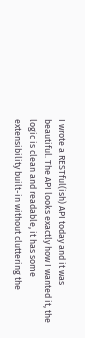I wrote a RESTful(ish) API today and it was beautiful. The API looks exactly how I wanted it, the logic is clean and readable, it has some extensibility built-in without cluttering the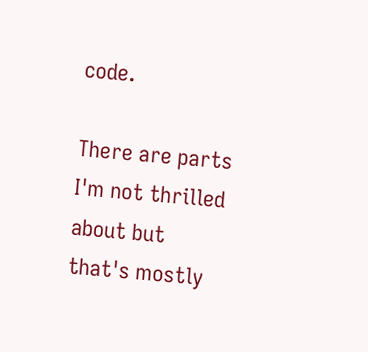code.

There are parts I'm not thrilled about but that's mostly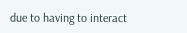due to having to interact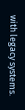with legacy systems.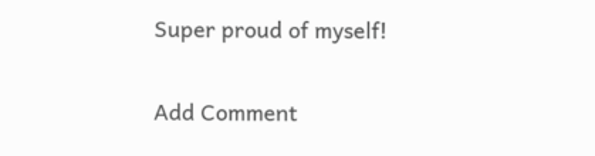Super proud of myself!

Add Comment